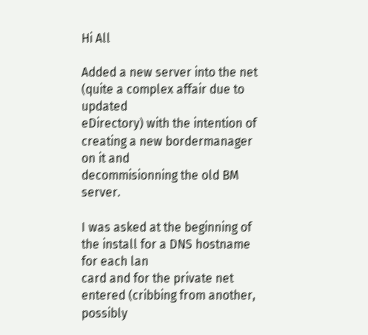Hi All

Added a new server into the net (quite a complex affair due to updated
eDirectory) with the intention of creating a new bordermanager on it and
decommisionning the old BM server.

I was asked at the beginning of the install for a DNS hostname for each lan
card and for the private net entered (cribbing from another, possibly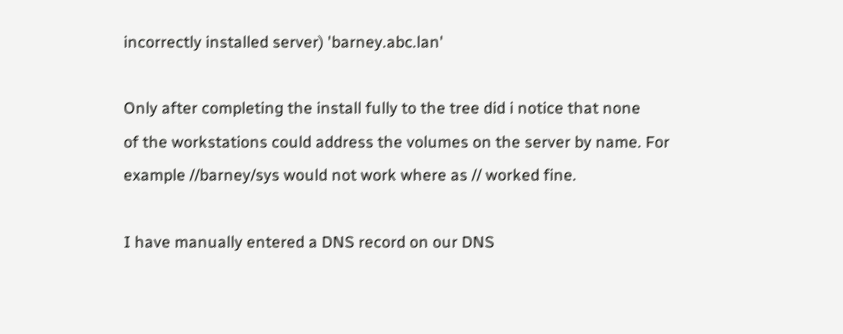incorrectly installed server) 'barney.abc.lan'

Only after completing the install fully to the tree did i notice that none
of the workstations could address the volumes on the server by name. For
example //barney/sys would not work where as // worked fine.

I have manually entered a DNS record on our DNS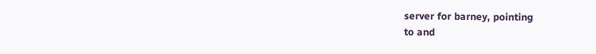server for barney, pointing
to and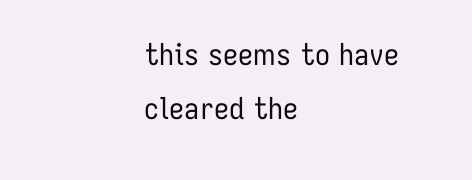this seems to have cleared the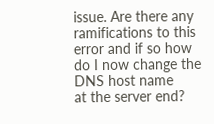issue. Are there any
ramifications to this error and if so how do I now change the DNS host name
at the server end?